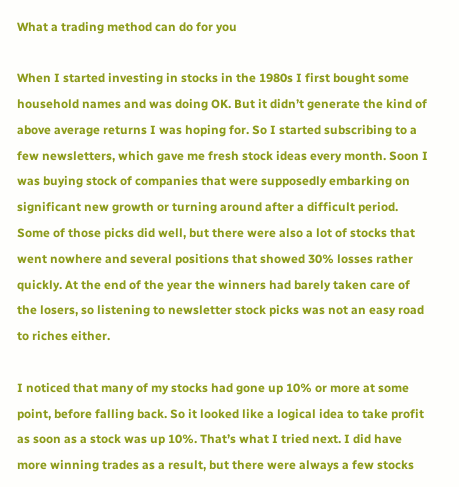What a trading method can do for you

When I started investing in stocks in the 1980s I first bought some household names and was doing OK. But it didn’t generate the kind of above average returns I was hoping for. So I started subscribing to a few newsletters, which gave me fresh stock ideas every month. Soon I was buying stock of companies that were supposedly embarking on significant new growth or turning around after a difficult period. Some of those picks did well, but there were also a lot of stocks that went nowhere and several positions that showed 30% losses rather quickly. At the end of the year the winners had barely taken care of the losers, so listening to newsletter stock picks was not an easy road to riches either.

I noticed that many of my stocks had gone up 10% or more at some point, before falling back. So it looked like a logical idea to take profit as soon as a stock was up 10%. That’s what I tried next. I did have more winning trades as a result, but there were always a few stocks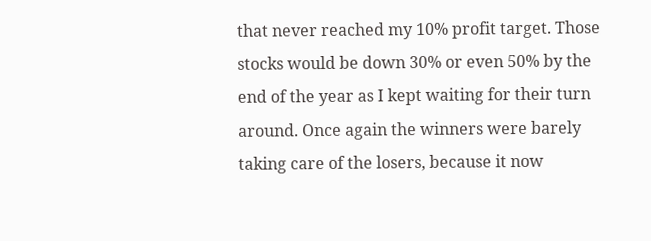that never reached my 10% profit target. Those stocks would be down 30% or even 50% by the end of the year as I kept waiting for their turn around. Once again the winners were barely taking care of the losers, because it now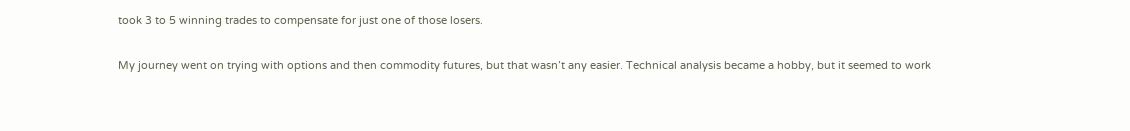took 3 to 5 winning trades to compensate for just one of those losers.

My journey went on trying with options and then commodity futures, but that wasn’t any easier. Technical analysis became a hobby, but it seemed to work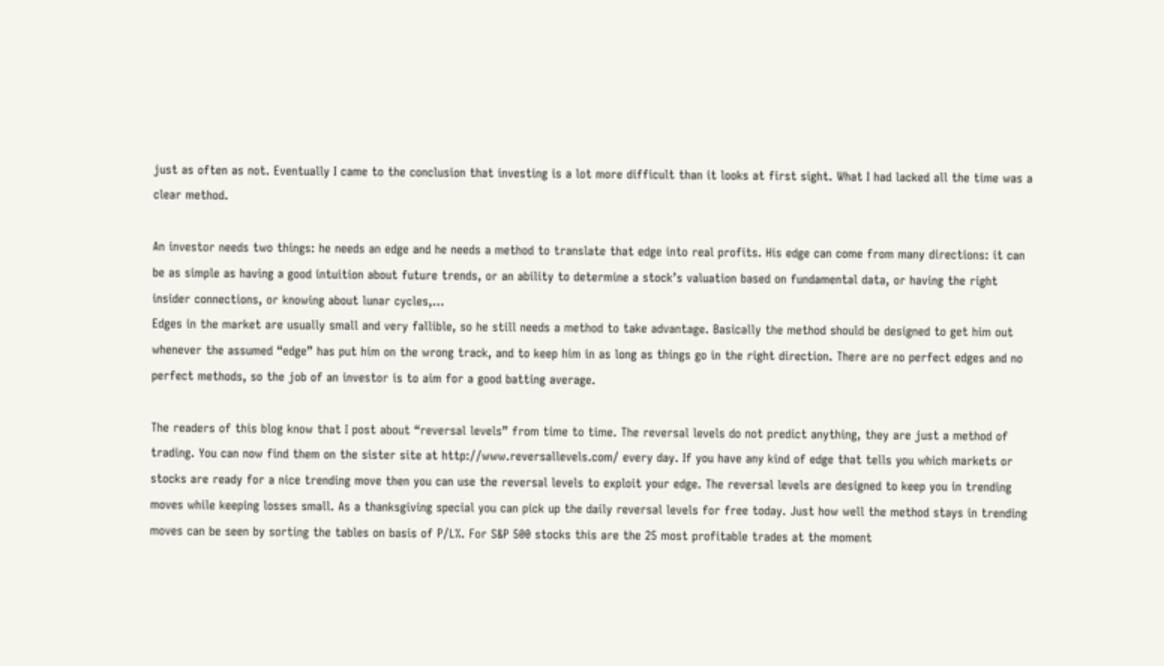just as often as not. Eventually I came to the conclusion that investing is a lot more difficult than it looks at first sight. What I had lacked all the time was a clear method.

An investor needs two things: he needs an edge and he needs a method to translate that edge into real profits. His edge can come from many directions: it can be as simple as having a good intuition about future trends, or an ability to determine a stock’s valuation based on fundamental data, or having the right insider connections, or knowing about lunar cycles,…
Edges in the market are usually small and very fallible, so he still needs a method to take advantage. Basically the method should be designed to get him out whenever the assumed “edge” has put him on the wrong track, and to keep him in as long as things go in the right direction. There are no perfect edges and no perfect methods, so the job of an investor is to aim for a good batting average.

The readers of this blog know that I post about “reversal levels” from time to time. The reversal levels do not predict anything, they are just a method of trading. You can now find them on the sister site at http://www.reversallevels.com/ every day. If you have any kind of edge that tells you which markets or stocks are ready for a nice trending move then you can use the reversal levels to exploit your edge. The reversal levels are designed to keep you in trending moves while keeping losses small. As a thanksgiving special you can pick up the daily reversal levels for free today. Just how well the method stays in trending moves can be seen by sorting the tables on basis of P/L%. For S&P 500 stocks this are the 25 most profitable trades at the moment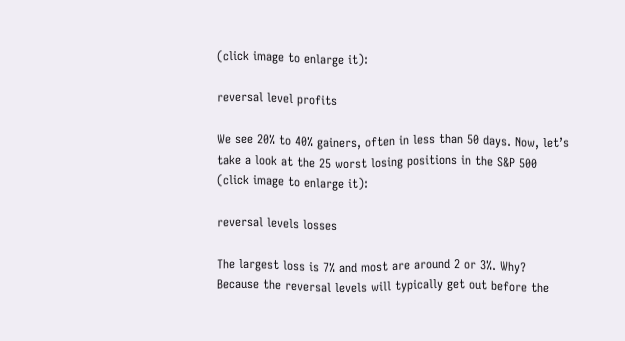(click image to enlarge it):

reversal level profits

We see 20% to 40% gainers, often in less than 50 days. Now, let’s take a look at the 25 worst losing positions in the S&P 500 (click image to enlarge it):

reversal levels losses

The largest loss is 7% and most are around 2 or 3%. Why? Because the reversal levels will typically get out before the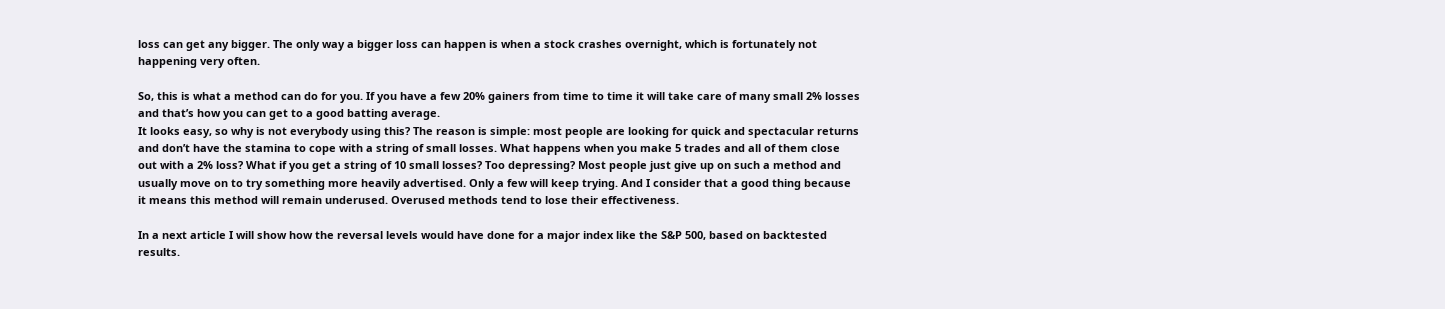loss can get any bigger. The only way a bigger loss can happen is when a stock crashes overnight, which is fortunately not happening very often.

So, this is what a method can do for you. If you have a few 20% gainers from time to time it will take care of many small 2% losses and that’s how you can get to a good batting average.
It looks easy, so why is not everybody using this? The reason is simple: most people are looking for quick and spectacular returns and don’t have the stamina to cope with a string of small losses. What happens when you make 5 trades and all of them close out with a 2% loss? What if you get a string of 10 small losses? Too depressing? Most people just give up on such a method and usually move on to try something more heavily advertised. Only a few will keep trying. And I consider that a good thing because it means this method will remain underused. Overused methods tend to lose their effectiveness.

In a next article I will show how the reversal levels would have done for a major index like the S&P 500, based on backtested results.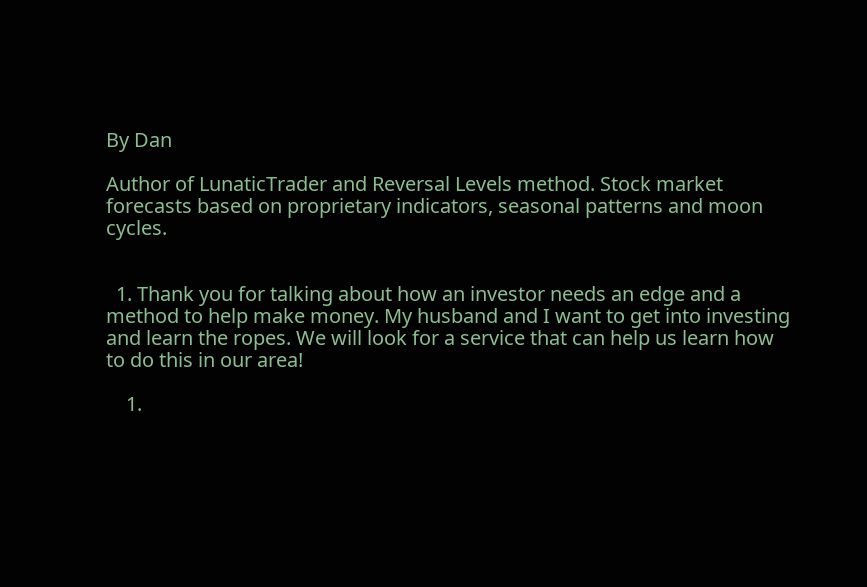By Dan

Author of LunaticTrader and Reversal Levels method. Stock market forecasts based on proprietary indicators, seasonal patterns and moon cycles.


  1. Thank you for talking about how an investor needs an edge and a method to help make money. My husband and I want to get into investing and learn the ropes. We will look for a service that can help us learn how to do this in our area!

    1.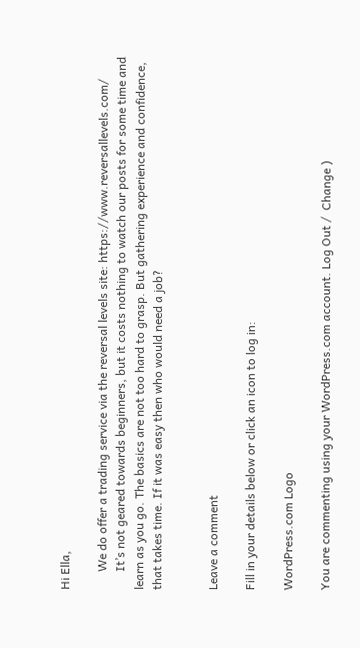Hi Ella,

      We do offer a trading service via the reversal levels site: https://www.reversallevels.com/
      It’s not geared towards beginners, but it costs nothing to watch our posts for some time and learn as you go. The basics are not too hard to grasp. But gathering experience and confidence, that takes time. If it was easy then who would need a job?


Leave a comment

Fill in your details below or click an icon to log in:

WordPress.com Logo

You are commenting using your WordPress.com account. Log Out /  Change )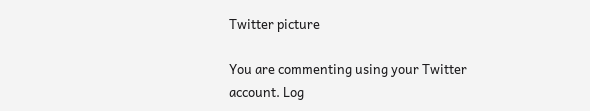Twitter picture

You are commenting using your Twitter account. Log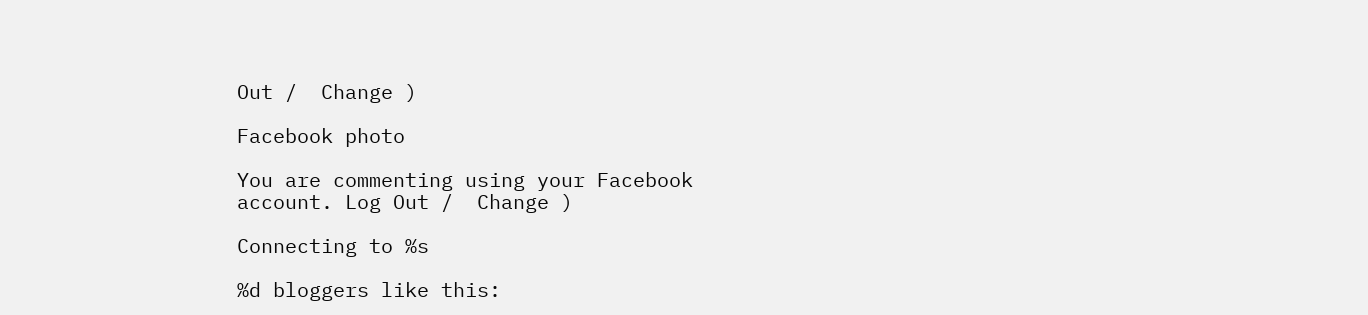Out /  Change )

Facebook photo

You are commenting using your Facebook account. Log Out /  Change )

Connecting to %s

%d bloggers like this: